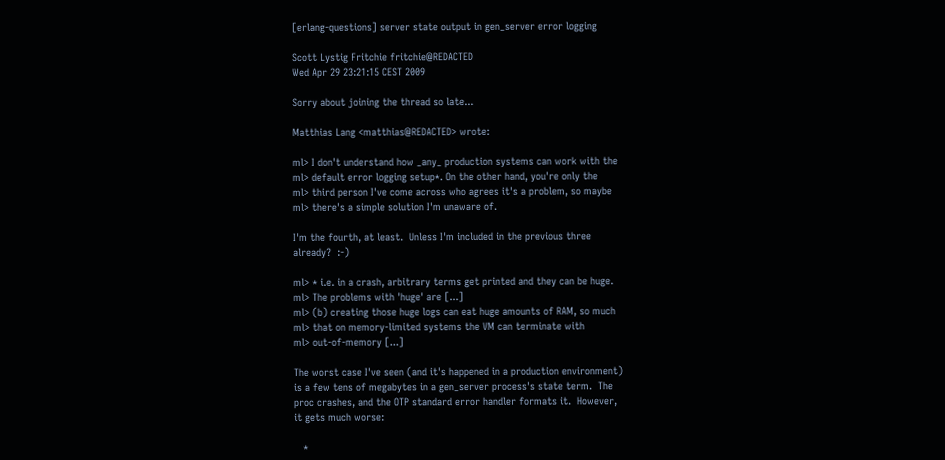[erlang-questions] server state output in gen_server error logging

Scott Lystig Fritchie fritchie@REDACTED
Wed Apr 29 23:21:15 CEST 2009

Sorry about joining the thread so late...

Matthias Lang <matthias@REDACTED> wrote:

ml> I don't understand how _any_ production systems can work with the
ml> default error logging setup*. On the other hand, you're only the
ml> third person I've come across who agrees it's a problem, so maybe
ml> there's a simple solution I'm unaware of.

I'm the fourth, at least.  Unless I'm included in the previous three
already?  :-)

ml> * i.e. in a crash, arbitrary terms get printed and they can be huge.
ml> The problems with 'huge' are [...]
ml> (b) creating those huge logs can eat huge amounts of RAM, so much
ml> that on memory-limited systems the VM can terminate with
ml> out-of-memory [...]

The worst case I've seen (and it's happened in a production environment)
is a few tens of megabytes in a gen_server process's state term.  The
proc crashes, and the OTP standard error handler formats it.  However,
it gets much worse:

   *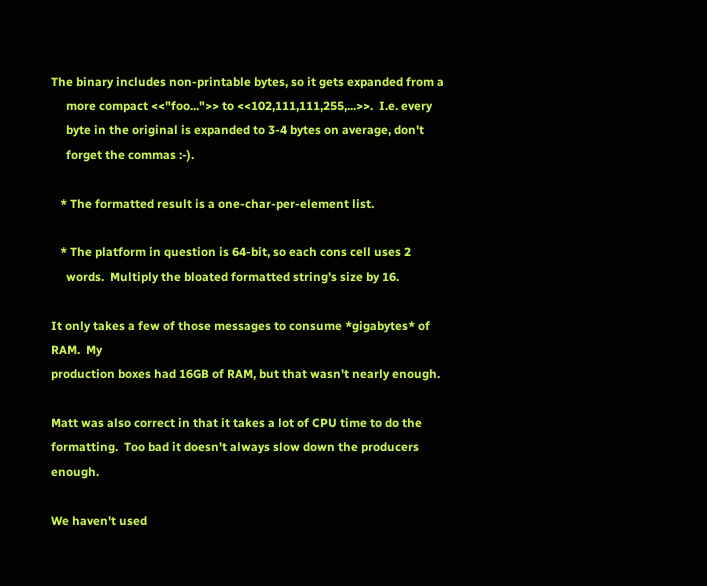The binary includes non-printable bytes, so it gets expanded from a
     more compact <<"foo...">> to <<102,111,111,255,...>>.  I.e. every
     byte in the original is expanded to 3-4 bytes on average, don't
     forget the commas :-).

   * The formatted result is a one-char-per-element list.

   * The platform in question is 64-bit, so each cons cell uses 2
     words.  Multiply the bloated formatted string's size by 16.

It only takes a few of those messages to consume *gigabytes* of RAM.  My
production boxes had 16GB of RAM, but that wasn't nearly enough.

Matt was also correct in that it takes a lot of CPU time to do the
formatting.  Too bad it doesn't always slow down the producers enough.

We haven't used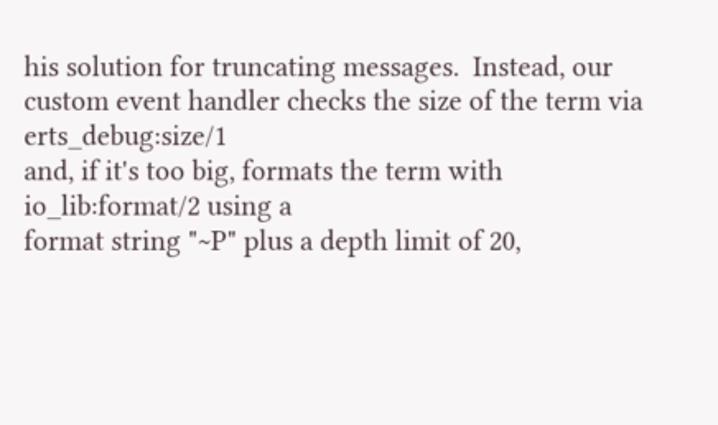his solution for truncating messages.  Instead, our
custom event handler checks the size of the term via erts_debug:size/1
and, if it's too big, formats the term with io_lib:format/2 using a
format string "~P" plus a depth limit of 20,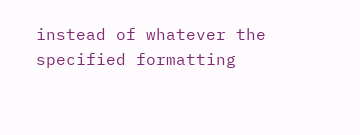instead of whatever the
specified formatting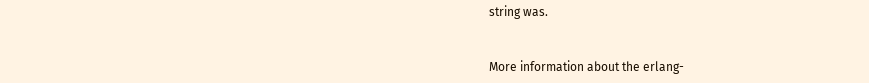string was.


More information about the erlang-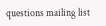questions mailing list